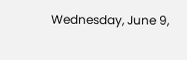Wednesday, June 9,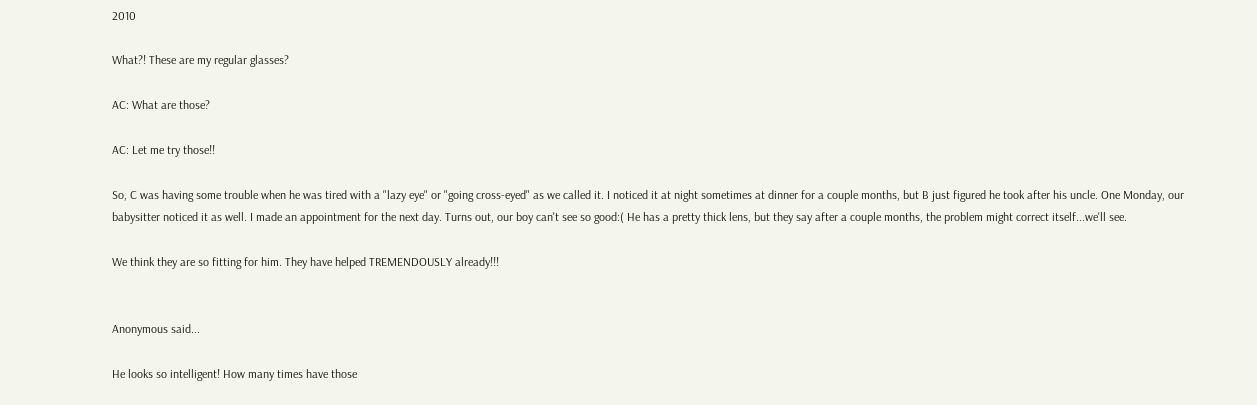2010

What?! These are my regular glasses?

AC: What are those?

AC: Let me try those!!

So, C was having some trouble when he was tired with a "lazy eye" or "going cross-eyed" as we called it. I noticed it at night sometimes at dinner for a couple months, but B just figured he took after his uncle. One Monday, our babysitter noticed it as well. I made an appointment for the next day. Turns out, our boy can't see so good:( He has a pretty thick lens, but they say after a couple months, the problem might correct itself...we'll see.

We think they are so fitting for him. They have helped TREMENDOUSLY already!!!


Anonymous said...

He looks so intelligent! How many times have those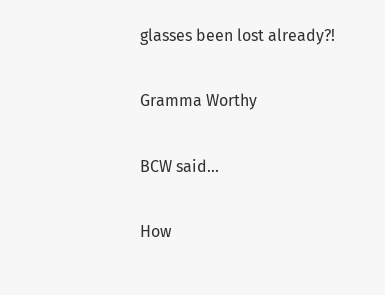glasses been lost already?!

Gramma Worthy

BCW said...

How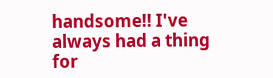handsome!! I've always had a thing for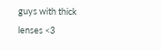guys with thick lenses <3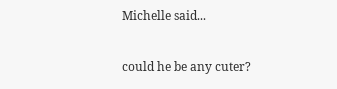Michelle said...

could he be any cuter?